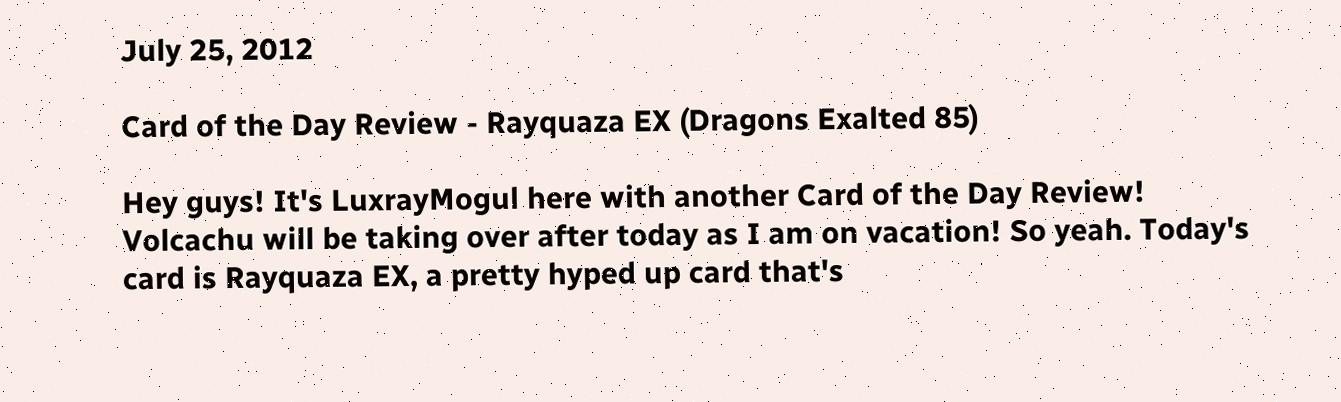July 25, 2012

Card of the Day Review - Rayquaza EX (Dragons Exalted 85)

Hey guys! It's LuxrayMogul here with another Card of the Day Review! Volcachu will be taking over after today as I am on vacation! So yeah. Today's card is Rayquaza EX, a pretty hyped up card that's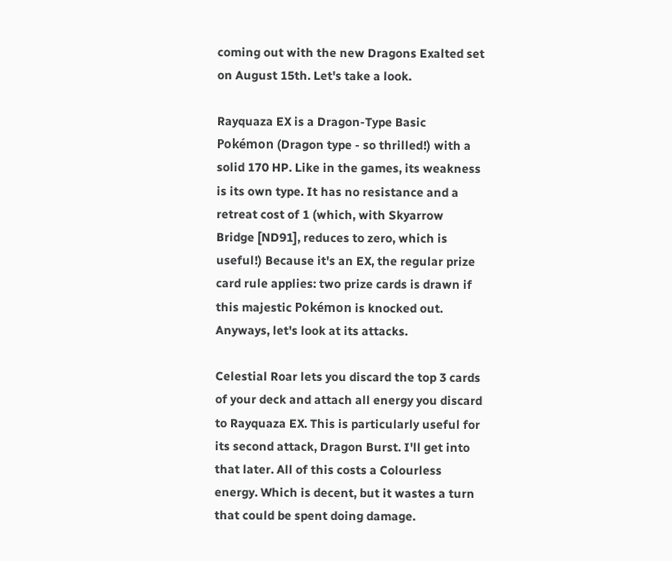coming out with the new Dragons Exalted set on August 15th. Let's take a look.

Rayquaza EX is a Dragon-Type Basic Pokémon (Dragon type - so thrilled!) with a solid 170 HP. Like in the games, its weakness is its own type. It has no resistance and a retreat cost of 1 (which, with Skyarrow Bridge [ND91], reduces to zero, which is useful!) Because it's an EX, the regular prize card rule applies: two prize cards is drawn if this majestic Pokémon is knocked out. Anyways, let's look at its attacks.

Celestial Roar lets you discard the top 3 cards of your deck and attach all energy you discard to Rayquaza EX. This is particularly useful for its second attack, Dragon Burst. I'll get into that later. All of this costs a Colourless energy. Which is decent, but it wastes a turn that could be spent doing damage.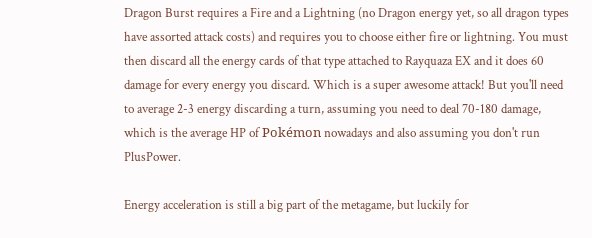Dragon Burst requires a Fire and a Lightning (no Dragon energy yet, so all dragon types have assorted attack costs) and requires you to choose either fire or lightning. You must then discard all the energy cards of that type attached to Rayquaza EX and it does 60 damage for every energy you discard. Which is a super awesome attack! But you'll need to average 2-3 energy discarding a turn, assuming you need to deal 70-180 damage, which is the average HP of Pokémon nowadays and also assuming you don't run PlusPower.

Energy acceleration is still a big part of the metagame, but luckily for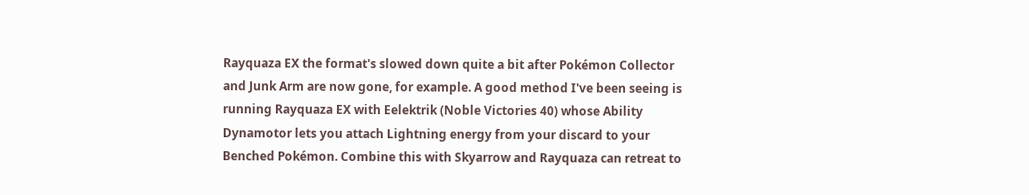Rayquaza EX the format's slowed down quite a bit after Pokémon Collector and Junk Arm are now gone, for example. A good method I've been seeing is running Rayquaza EX with Eelektrik (Noble Victories 40) whose Ability Dynamotor lets you attach Lightning energy from your discard to your Benched Pokémon. Combine this with Skyarrow and Rayquaza can retreat to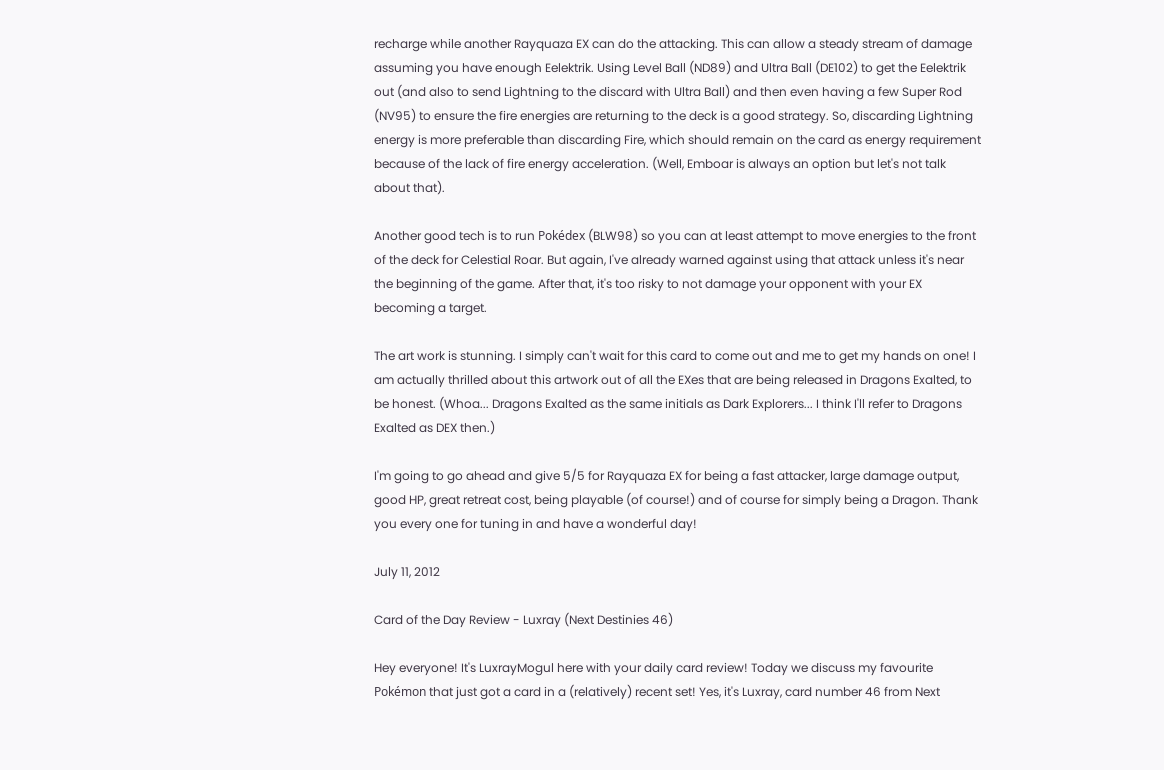recharge while another Rayquaza EX can do the attacking. This can allow a steady stream of damage assuming you have enough Eelektrik. Using Level Ball (ND89) and Ultra Ball (DE102) to get the Eelektrik out (and also to send Lightning to the discard with Ultra Ball) and then even having a few Super Rod (NV95) to ensure the fire energies are returning to the deck is a good strategy. So, discarding Lightning energy is more preferable than discarding Fire, which should remain on the card as energy requirement because of the lack of fire energy acceleration. (Well, Emboar is always an option but let's not talk about that).

Another good tech is to run Pokédex (BLW98) so you can at least attempt to move energies to the front of the deck for Celestial Roar. But again, I've already warned against using that attack unless it's near the beginning of the game. After that, it's too risky to not damage your opponent with your EX becoming a target.

The art work is stunning. I simply can't wait for this card to come out and me to get my hands on one! I am actually thrilled about this artwork out of all the EXes that are being released in Dragons Exalted, to be honest. (Whoa... Dragons Exalted as the same initials as Dark Explorers... I think I'll refer to Dragons Exalted as DEX then.)

I'm going to go ahead and give 5/5 for Rayquaza EX for being a fast attacker, large damage output, good HP, great retreat cost, being playable (of course!) and of course for simply being a Dragon. Thank you every one for tuning in and have a wonderful day!

July 11, 2012

Card of the Day Review - Luxray (Next Destinies 46)

Hey everyone! It's LuxrayMogul here with your daily card review! Today we discuss my favourite Pokémon that just got a card in a (relatively) recent set! Yes, it's Luxray, card number 46 from Next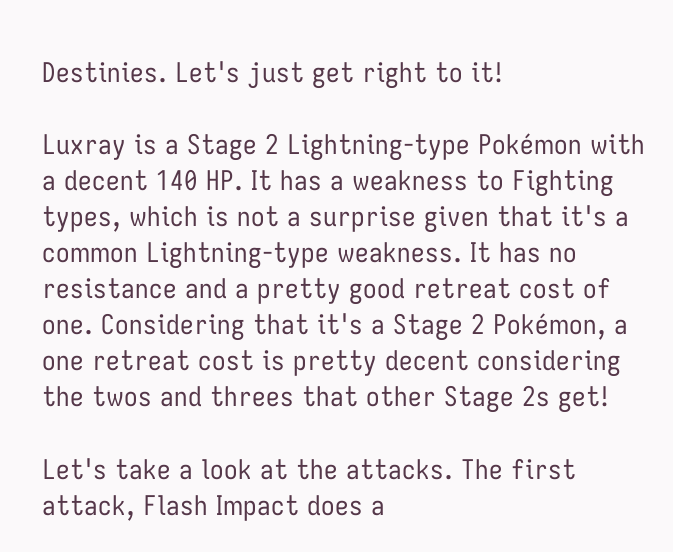Destinies. Let's just get right to it!

Luxray is a Stage 2 Lightning-type Pokémon with a decent 140 HP. It has a weakness to Fighting types, which is not a surprise given that it's a common Lightning-type weakness. It has no resistance and a pretty good retreat cost of one. Considering that it's a Stage 2 Pokémon, a one retreat cost is pretty decent considering the twos and threes that other Stage 2s get!

Let's take a look at the attacks. The first attack, Flash Impact does a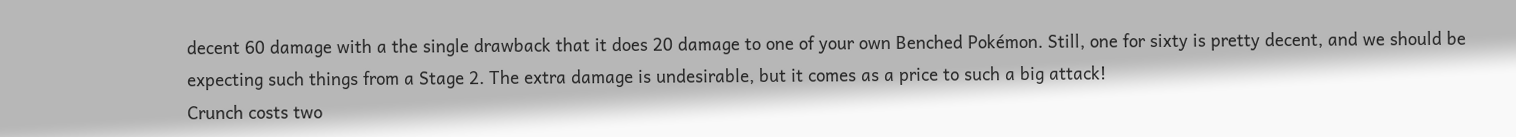decent 60 damage with a the single drawback that it does 20 damage to one of your own Benched Pokémon. Still, one for sixty is pretty decent, and we should be expecting such things from a Stage 2. The extra damage is undesirable, but it comes as a price to such a big attack!
Crunch costs two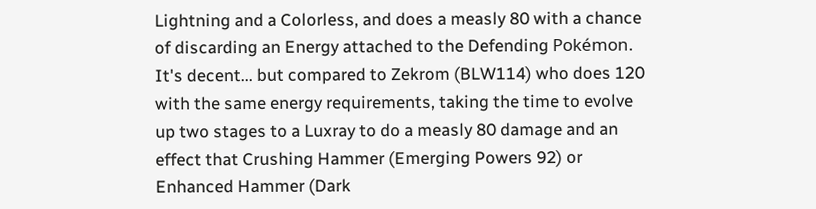Lightning and a Colorless, and does a measly 80 with a chance of discarding an Energy attached to the Defending Pokémon. It's decent... but compared to Zekrom (BLW114) who does 120 with the same energy requirements, taking the time to evolve up two stages to a Luxray to do a measly 80 damage and an effect that Crushing Hammer (Emerging Powers 92) or Enhanced Hammer (Dark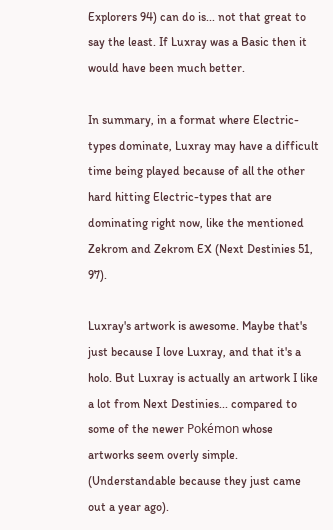Explorers 94) can do is... not that great to say the least. If Luxray was a Basic then it would have been much better.

In summary, in a format where Electric-types dominate, Luxray may have a difficult time being played because of all the other hard hitting Electric-types that are dominating right now, like the mentioned Zekrom and Zekrom EX (Next Destinies 51, 97).

Luxray's artwork is awesome. Maybe that's just because I love Luxray, and that it's a holo. But Luxray is actually an artwork I like a lot from Next Destinies... compared to some of the newer Pokémon whose artworks seem overly simple. (Understandable because they just came out a year ago).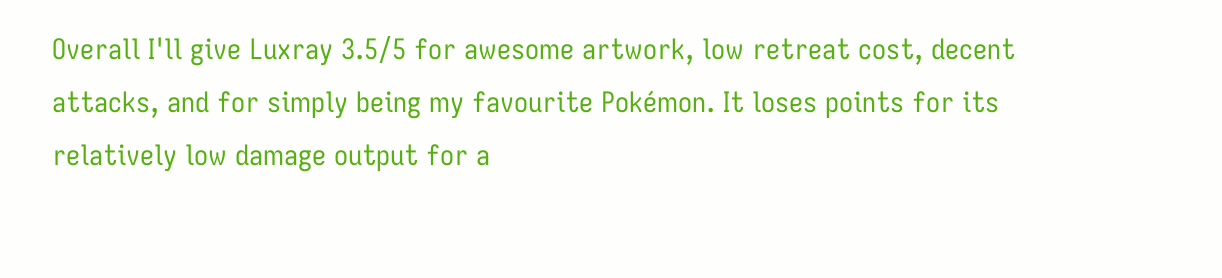Overall I'll give Luxray 3.5/5 for awesome artwork, low retreat cost, decent attacks, and for simply being my favourite Pokémon. It loses points for its relatively low damage output for a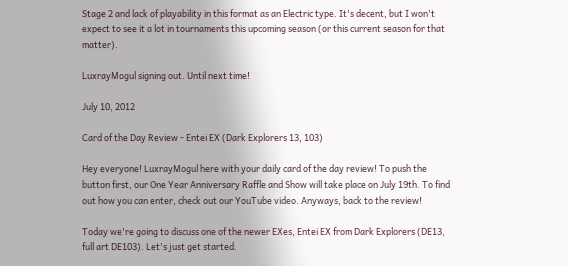Stage 2 and lack of playability in this format as an Electric type. It's decent, but I won't expect to see it a lot in tournaments this upcoming season (or this current season for that matter).

LuxrayMogul signing out. Until next time!

July 10, 2012

Card of the Day Review - Entei EX (Dark Explorers 13, 103)

Hey everyone! LuxrayMogul here with your daily card of the day review! To push the button first, our One Year Anniversary Raffle and Show will take place on July 19th. To find out how you can enter, check out our YouTube video. Anyways, back to the review!

Today we're going to discuss one of the newer EXes, Entei EX from Dark Explorers (DE13, full art DE103). Let's just get started.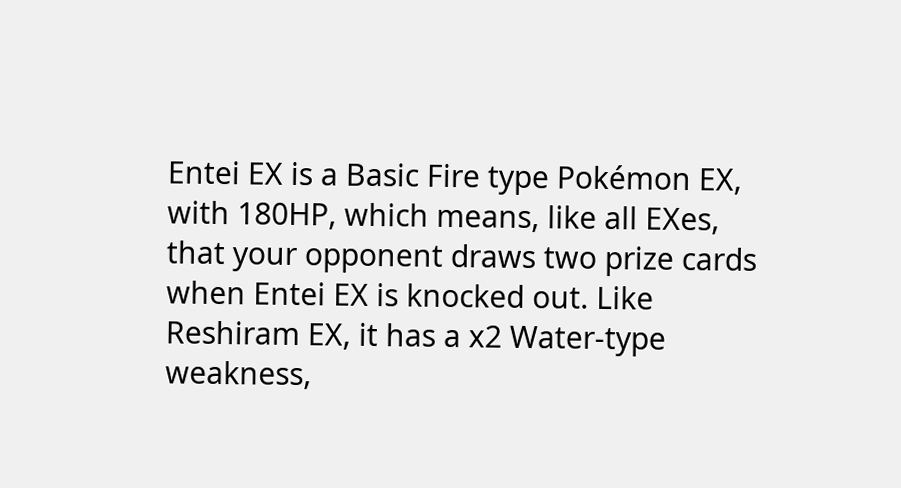Entei EX is a Basic Fire type Pokémon EX, with 180HP, which means, like all EXes, that your opponent draws two prize cards when Entei EX is knocked out. Like Reshiram EX, it has a x2 Water-type weakness,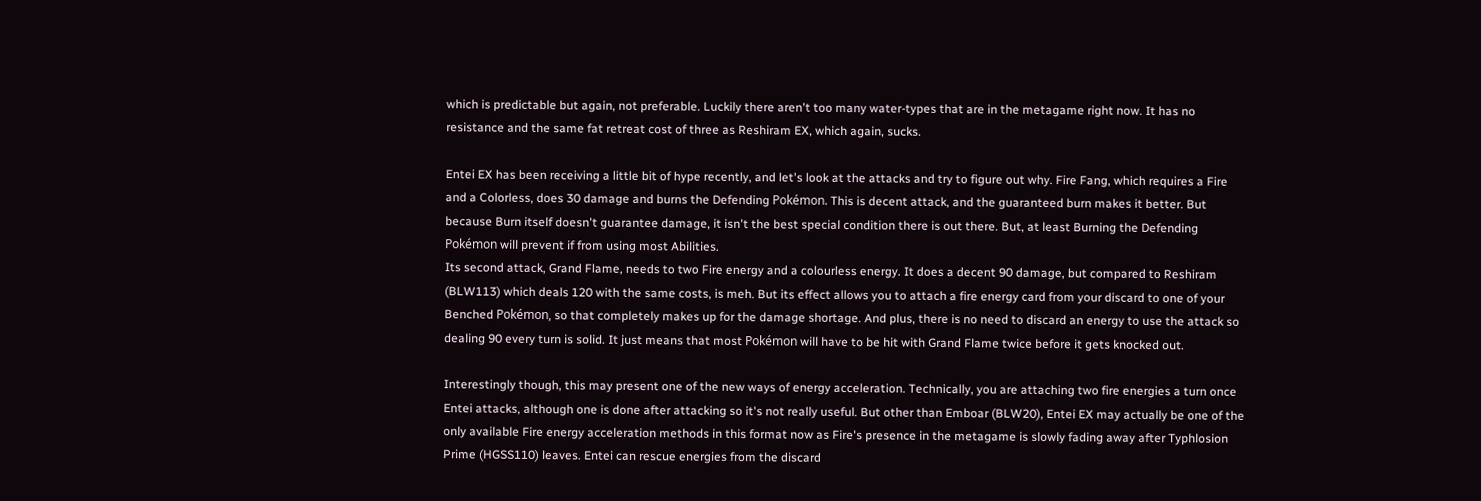which is predictable but again, not preferable. Luckily there aren't too many water-types that are in the metagame right now. It has no resistance and the same fat retreat cost of three as Reshiram EX, which again, sucks.

Entei EX has been receiving a little bit of hype recently, and let's look at the attacks and try to figure out why. Fire Fang, which requires a Fire and a Colorless, does 30 damage and burns the Defending Pokémon. This is decent attack, and the guaranteed burn makes it better. But because Burn itself doesn't guarantee damage, it isn't the best special condition there is out there. But, at least Burning the Defending Pokémon will prevent if from using most Abilities.
Its second attack, Grand Flame, needs to two Fire energy and a colourless energy. It does a decent 90 damage, but compared to Reshiram (BLW113) which deals 120 with the same costs, is meh. But its effect allows you to attach a fire energy card from your discard to one of your Benched Pokémon, so that completely makes up for the damage shortage. And plus, there is no need to discard an energy to use the attack so dealing 90 every turn is solid. It just means that most Pokémon will have to be hit with Grand Flame twice before it gets knocked out.

Interestingly though, this may present one of the new ways of energy acceleration. Technically, you are attaching two fire energies a turn once Entei attacks, although one is done after attacking so it's not really useful. But other than Emboar (BLW20), Entei EX may actually be one of the only available Fire energy acceleration methods in this format now as Fire's presence in the metagame is slowly fading away after Typhlosion Prime (HGSS110) leaves. Entei can rescue energies from the discard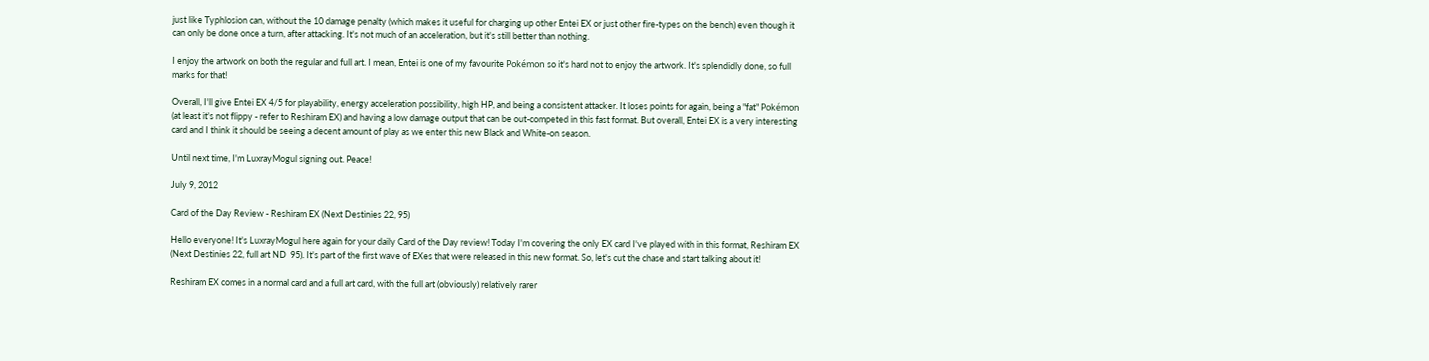just like Typhlosion can, without the 10 damage penalty (which makes it useful for charging up other Entei EX or just other fire-types on the bench) even though it can only be done once a turn, after attacking. It's not much of an acceleration, but it's still better than nothing.

I enjoy the artwork on both the regular and full art. I mean, Entei is one of my favourite Pokémon so it's hard not to enjoy the artwork. It's splendidly done, so full marks for that!

Overall, I'll give Entei EX 4/5 for playability, energy acceleration possibility, high HP, and being a consistent attacker. It loses points for again, being a "fat" Pokémon (at least it's not flippy - refer to Reshiram EX) and having a low damage output that can be out-competed in this fast format. But overall, Entei EX is a very interesting card and I think it should be seeing a decent amount of play as we enter this new Black and White-on season.

Until next time, I'm LuxrayMogul signing out. Peace!

July 9, 2012

Card of the Day Review - Reshiram EX (Next Destinies 22, 95)

Hello everyone! It's LuxrayMogul here again for your daily Card of the Day review! Today I'm covering the only EX card I've played with in this format, Reshiram EX (Next Destinies 22, full art ND  95). It's part of the first wave of EXes that were released in this new format. So, let's cut the chase and start talking about it!

Reshiram EX comes in a normal card and a full art card, with the full art (obviously) relatively rarer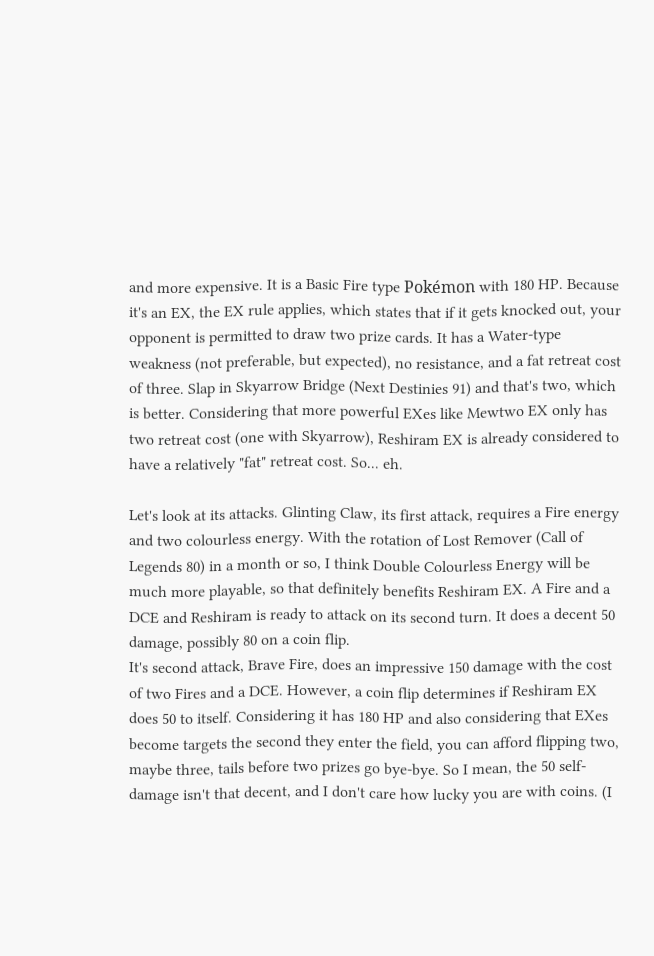and more expensive. It is a Basic Fire type Pokémon with 180 HP. Because it's an EX, the EX rule applies, which states that if it gets knocked out, your opponent is permitted to draw two prize cards. It has a Water-type weakness (not preferable, but expected), no resistance, and a fat retreat cost of three. Slap in Skyarrow Bridge (Next Destinies 91) and that's two, which is better. Considering that more powerful EXes like Mewtwo EX only has two retreat cost (one with Skyarrow), Reshiram EX is already considered to have a relatively "fat" retreat cost. So... eh.

Let's look at its attacks. Glinting Claw, its first attack, requires a Fire energy and two colourless energy. With the rotation of Lost Remover (Call of Legends 80) in a month or so, I think Double Colourless Energy will be much more playable, so that definitely benefits Reshiram EX. A Fire and a DCE and Reshiram is ready to attack on its second turn. It does a decent 50 damage, possibly 80 on a coin flip.
It's second attack, Brave Fire, does an impressive 150 damage with the cost of two Fires and a DCE. However, a coin flip determines if Reshiram EX does 50 to itself. Considering it has 180 HP and also considering that EXes become targets the second they enter the field, you can afford flipping two, maybe three, tails before two prizes go bye-bye. So I mean, the 50 self-damage isn't that decent, and I don't care how lucky you are with coins. (I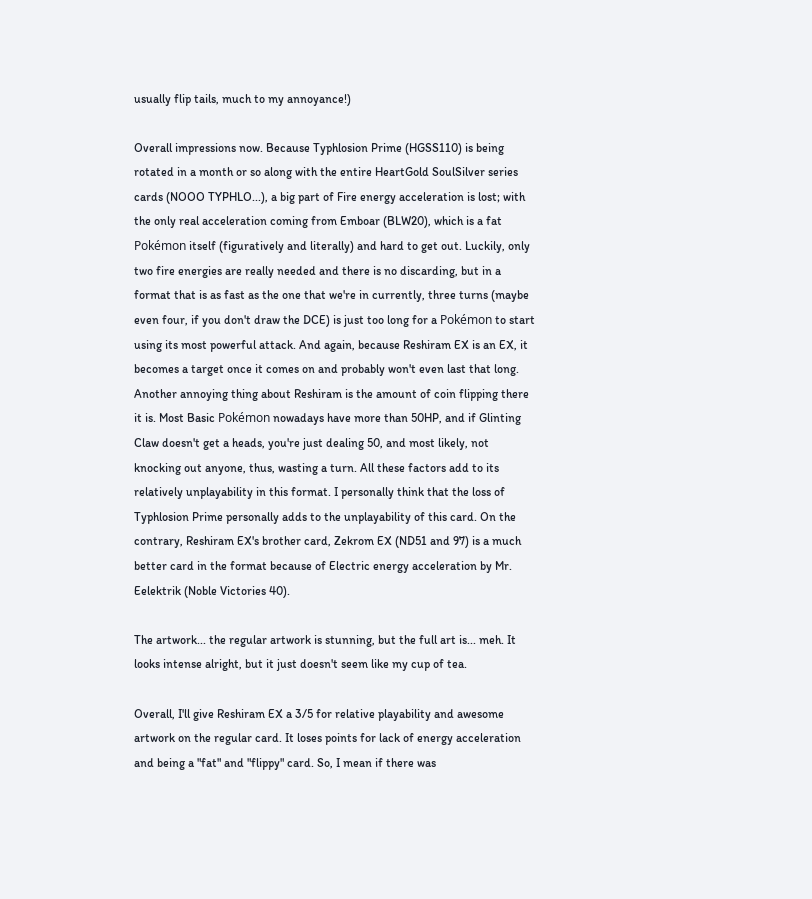usually flip tails, much to my annoyance!)

Overall impressions now. Because Typhlosion Prime (HGSS110) is being rotated in a month or so along with the entire HeartGold SoulSilver series cards (NOOO TYPHLO...), a big part of Fire energy acceleration is lost; with the only real acceleration coming from Emboar (BLW20), which is a fat Pokémon itself (figuratively and literally) and hard to get out. Luckily, only two fire energies are really needed and there is no discarding, but in a format that is as fast as the one that we're in currently, three turns (maybe even four, if you don't draw the DCE) is just too long for a Pokémon to start using its most powerful attack. And again, because Reshiram EX is an EX, it becomes a target once it comes on and probably won't even last that long.
Another annoying thing about Reshiram is the amount of coin flipping there it is. Most Basic Pokémon nowadays have more than 50HP, and if Glinting Claw doesn't get a heads, you're just dealing 50, and most likely, not knocking out anyone, thus, wasting a turn. All these factors add to its relatively unplayability in this format. I personally think that the loss of Typhlosion Prime personally adds to the unplayability of this card. On the contrary, Reshiram EX's brother card, Zekrom EX (ND51 and 97) is a much better card in the format because of Electric energy acceleration by Mr. Eelektrik (Noble Victories 40).

The artwork... the regular artwork is stunning, but the full art is... meh. It looks intense alright, but it just doesn't seem like my cup of tea.

Overall, I'll give Reshiram EX a 3/5 for relative playability and awesome artwork on the regular card. It loses points for lack of energy acceleration and being a "fat" and "flippy" card. So, I mean if there was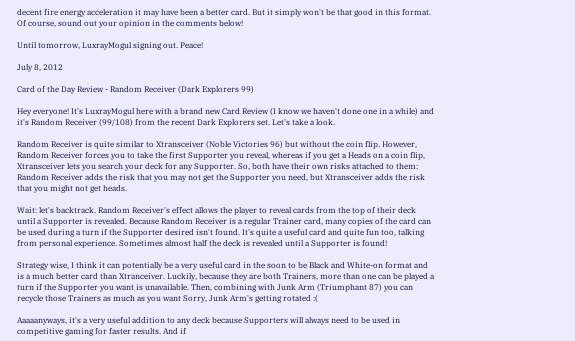decent fire energy acceleration it may have been a better card. But it simply won't be that good in this format. Of course, sound out your opinion in the comments below!

Until tomorrow, LuxrayMogul signing out. Peace!

July 8, 2012

Card of the Day Review - Random Receiver (Dark Explorers 99)

Hey everyone! It's LuxrayMogul here with a brand new Card Review (I know we haven't done one in a while) and it's Random Receiver (99/108) from the recent Dark Explorers set. Let's take a look.

Random Receiver is quite similar to Xtransceiver (Noble Victories 96) but without the coin flip. However, Random Receiver forces you to take the first Supporter you reveal, whereas if you get a Heads on a coin flip, Xtransceiver lets you search your deck for any Supporter. So, both have their own risks attached to them: Random Receiver adds the risk that you may not get the Supporter you need, but Xtransceiver adds the risk that you might not get heads.

Wait: let's backtrack. Random Receiver's effect allows the player to reveal cards from the top of their deck until a Supporter is revealed. Because Random Receiver is a regular Trainer card, many copies of the card can be used during a turn if the Supporter desired isn't found. It's quite a useful card and quite fun too, talking from personal experience. Sometimes almost half the deck is revealed until a Supporter is found!

Strategy wise, I think it can potentially be a very useful card in the soon to be Black and White-on format and is a much better card than Xtranceiver. Luckily, because they are both Trainers, more than one can be played a turn if the Supporter you want is unavailable. Then, combining with Junk Arm (Triumphant 87) you can recycle those Trainers as much as you want Sorry, Junk Arm's getting rotated :(

Aaaaanyways, it's a very useful addition to any deck because Supporters will always need to be used in competitive gaming for faster results. And if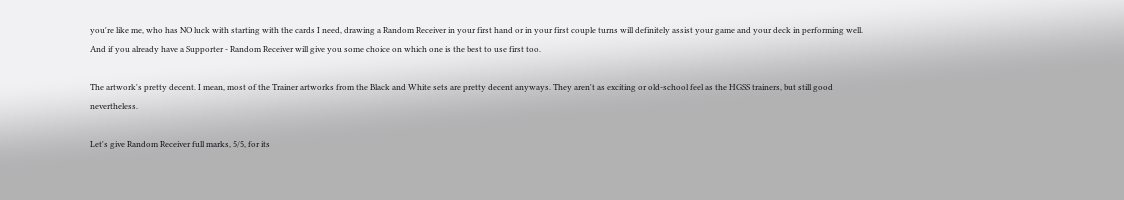you're like me, who has NO luck with starting with the cards I need, drawing a Random Receiver in your first hand or in your first couple turns will definitely assist your game and your deck in performing well. And if you already have a Supporter - Random Receiver will give you some choice on which one is the best to use first too.

The artwork's pretty decent. I mean, most of the Trainer artworks from the Black and White sets are pretty decent anyways. They aren't as exciting or old-school feel as the HGSS trainers, but still good nevertheless.

Let's give Random Receiver full marks, 5/5, for its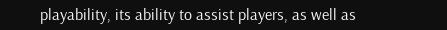playability, its ability to assist players, as well as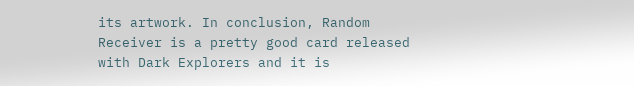its artwork. In conclusion, Random Receiver is a pretty good card released with Dark Explorers and it is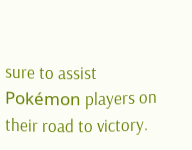sure to assist Pokémon players on their road to victory.